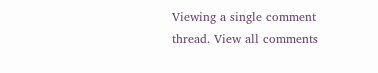Viewing a single comment thread. View all comments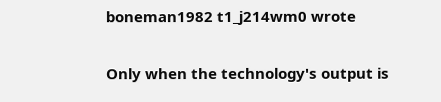boneman1982 t1_j214wm0 wrote

Only when the technology's output is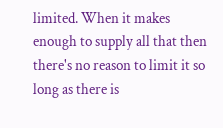limited. When it makes enough to supply all that then there's no reason to limit it so long as there is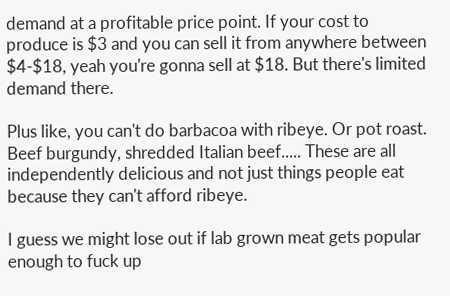demand at a profitable price point. If your cost to produce is $3 and you can sell it from anywhere between $4-$18, yeah you're gonna sell at $18. But there's limited demand there.

Plus like, you can't do barbacoa with ribeye. Or pot roast. Beef burgundy, shredded Italian beef..... These are all independently delicious and not just things people eat because they can't afford ribeye.

I guess we might lose out if lab grown meat gets popular enough to fuck up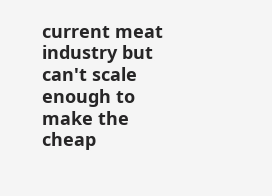current meat industry but can't scale enough to make the cheap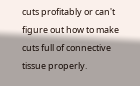cuts profitably or can't figure out how to make cuts full of connective tissue properly.